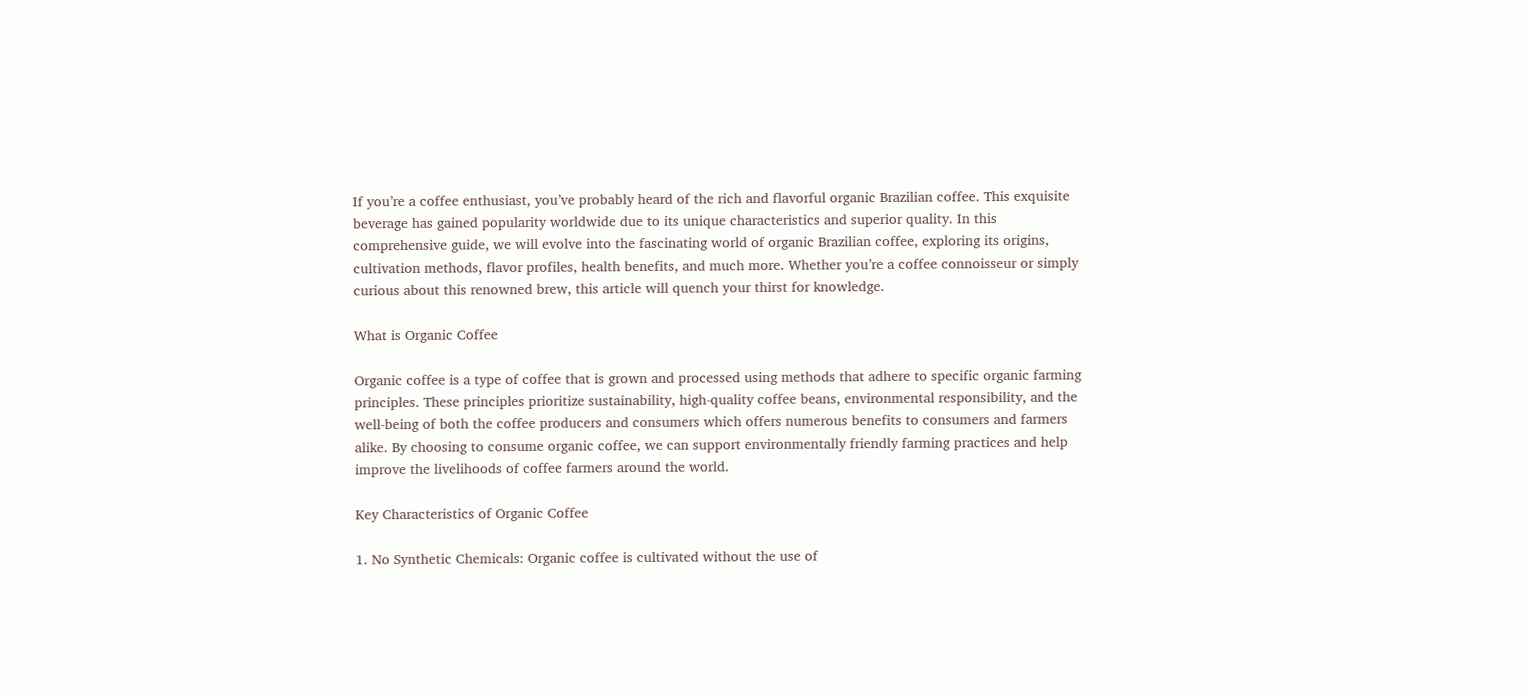If you’re a coffee enthusiast, you’ve probably heard of the rich and flavorful organic Brazilian coffee. This exquisite beverage has gained popularity worldwide due to its unique characteristics and superior quality. In this comprehensive guide, we will evolve into the fascinating world of organic Brazilian coffee, exploring its origins, cultivation methods, flavor profiles, health benefits, and much more. Whether you’re a coffee connoisseur or simply curious about this renowned brew, this article will quench your thirst for knowledge.

What is Organic Coffee

Organic coffee is a type of coffee that is grown and processed using methods that adhere to specific organic farming principles. These principles prioritize sustainability, high-quality coffee beans, environmental responsibility, and the well-being of both the coffee producers and consumers which offers numerous benefits to consumers and farmers alike. By choosing to consume organic coffee, we can support environmentally friendly farming practices and help improve the livelihoods of coffee farmers around the world.

Key Characteristics of Organic Coffee

1. No Synthetic Chemicals: Organic coffee is cultivated without the use of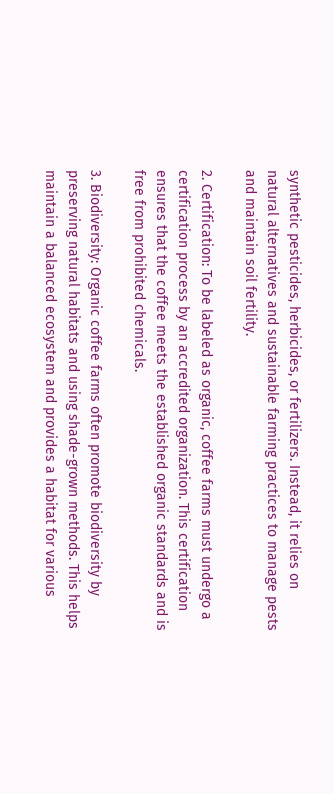synthetic pesticides, herbicides, or fertilizers. Instead, it relies on natural alternatives and sustainable farming practices to manage pests and maintain soil fertility.

2. Certification: To be labeled as organic, coffee farms must undergo a certification process by an accredited organization. This certification ensures that the coffee meets the established organic standards and is free from prohibited chemicals.

3. Biodiversity: Organic coffee farms often promote biodiversity by preserving natural habitats and using shade-grown methods. This helps maintain a balanced ecosystem and provides a habitat for various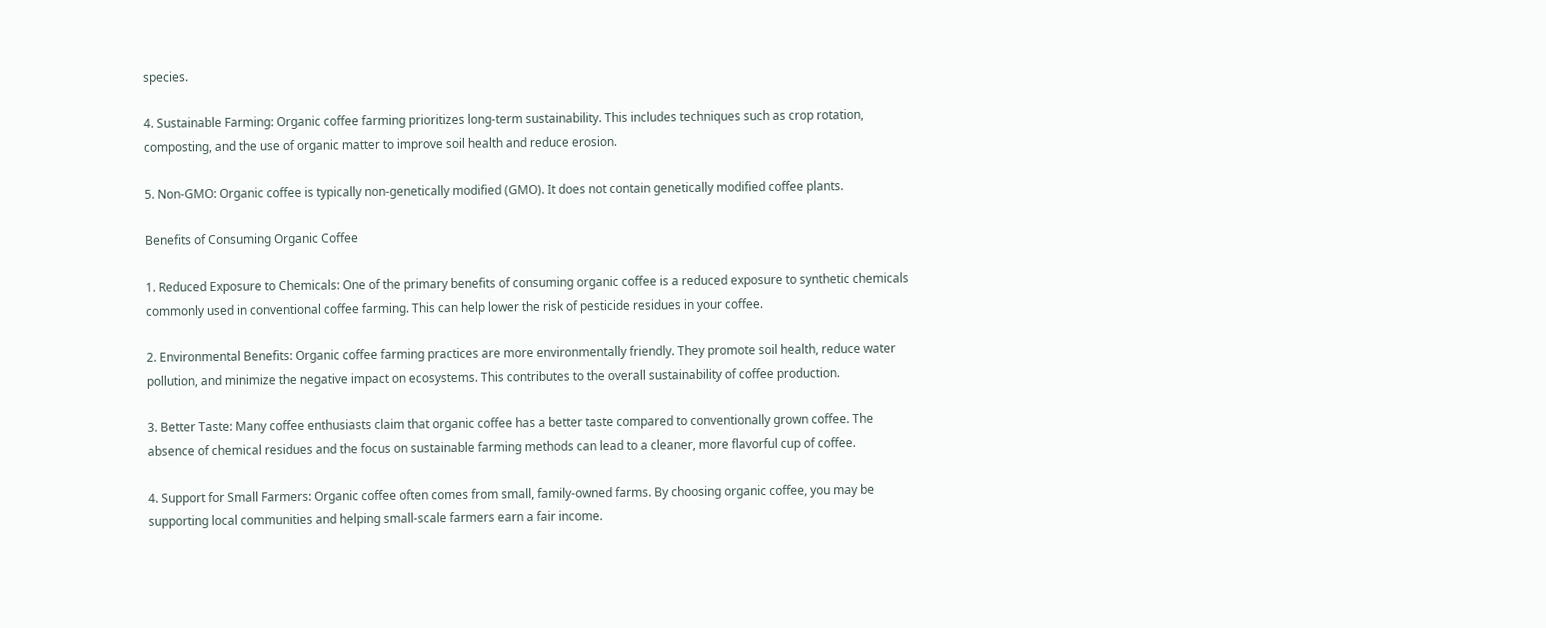species.

4. Sustainable Farming: Organic coffee farming prioritizes long-term sustainability. This includes techniques such as crop rotation, composting, and the use of organic matter to improve soil health and reduce erosion.

5. Non-GMO: Organic coffee is typically non-genetically modified (GMO). It does not contain genetically modified coffee plants.

Benefits of Consuming Organic Coffee

1. Reduced Exposure to Chemicals: One of the primary benefits of consuming organic coffee is a reduced exposure to synthetic chemicals commonly used in conventional coffee farming. This can help lower the risk of pesticide residues in your coffee.

2. Environmental Benefits: Organic coffee farming practices are more environmentally friendly. They promote soil health, reduce water pollution, and minimize the negative impact on ecosystems. This contributes to the overall sustainability of coffee production.

3. Better Taste: Many coffee enthusiasts claim that organic coffee has a better taste compared to conventionally grown coffee. The absence of chemical residues and the focus on sustainable farming methods can lead to a cleaner, more flavorful cup of coffee.

4. Support for Small Farmers: Organic coffee often comes from small, family-owned farms. By choosing organic coffee, you may be supporting local communities and helping small-scale farmers earn a fair income.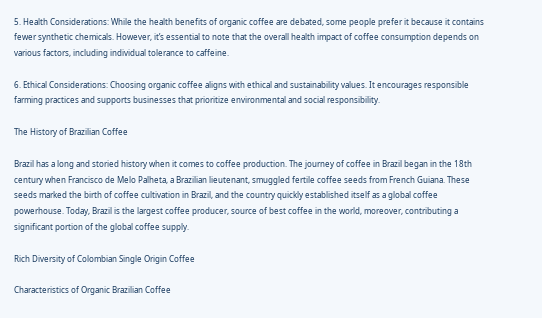5. Health Considerations: While the health benefits of organic coffee are debated, some people prefer it because it contains fewer synthetic chemicals. However, it’s essential to note that the overall health impact of coffee consumption depends on various factors, including individual tolerance to caffeine.

6. Ethical Considerations: Choosing organic coffee aligns with ethical and sustainability values. It encourages responsible farming practices and supports businesses that prioritize environmental and social responsibility.

The History of Brazilian Coffee

Brazil has a long and storied history when it comes to coffee production. The journey of coffee in Brazil began in the 18th century when Francisco de Melo Palheta, a Brazilian lieutenant, smuggled fertile coffee seeds from French Guiana. These seeds marked the birth of coffee cultivation in Brazil, and the country quickly established itself as a global coffee powerhouse. Today, Brazil is the largest coffee producer, source of best coffee in the world, moreover, contributing a significant portion of the global coffee supply.

Rich Diversity of Colombian Single Origin Coffee

Characteristics of Organic Brazilian Coffee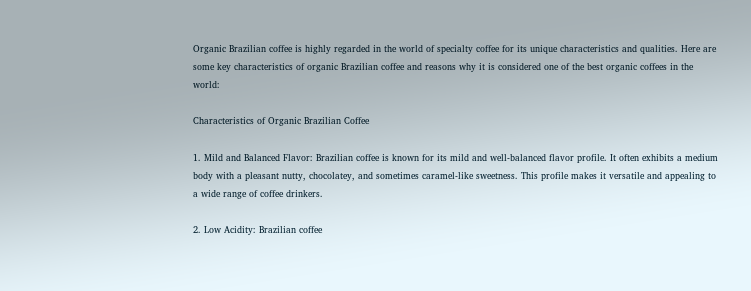Organic Brazilian coffee is highly regarded in the world of specialty coffee for its unique characteristics and qualities. Here are some key characteristics of organic Brazilian coffee and reasons why it is considered one of the best organic coffees in the world:

Characteristics of Organic Brazilian Coffee

1. Mild and Balanced Flavor: Brazilian coffee is known for its mild and well-balanced flavor profile. It often exhibits a medium body with a pleasant nutty, chocolatey, and sometimes caramel-like sweetness. This profile makes it versatile and appealing to a wide range of coffee drinkers.

2. Low Acidity: Brazilian coffee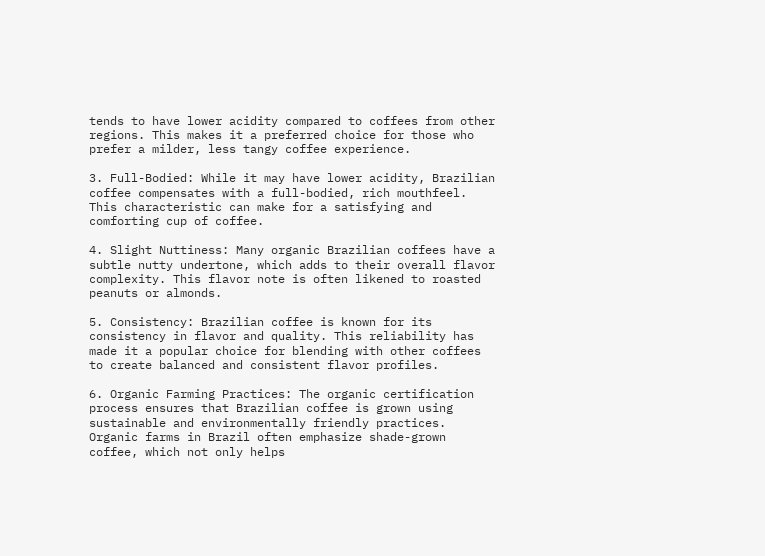tends to have lower acidity compared to coffees from other regions. This makes it a preferred choice for those who prefer a milder, less tangy coffee experience.

3. Full-Bodied: While it may have lower acidity, Brazilian coffee compensates with a full-bodied, rich mouthfeel. This characteristic can make for a satisfying and comforting cup of coffee.

4. Slight Nuttiness: Many organic Brazilian coffees have a subtle nutty undertone, which adds to their overall flavor complexity. This flavor note is often likened to roasted peanuts or almonds.

5. Consistency: Brazilian coffee is known for its consistency in flavor and quality. This reliability has made it a popular choice for blending with other coffees to create balanced and consistent flavor profiles.

6. Organic Farming Practices: The organic certification process ensures that Brazilian coffee is grown using sustainable and environmentally friendly practices. Organic farms in Brazil often emphasize shade-grown coffee, which not only helps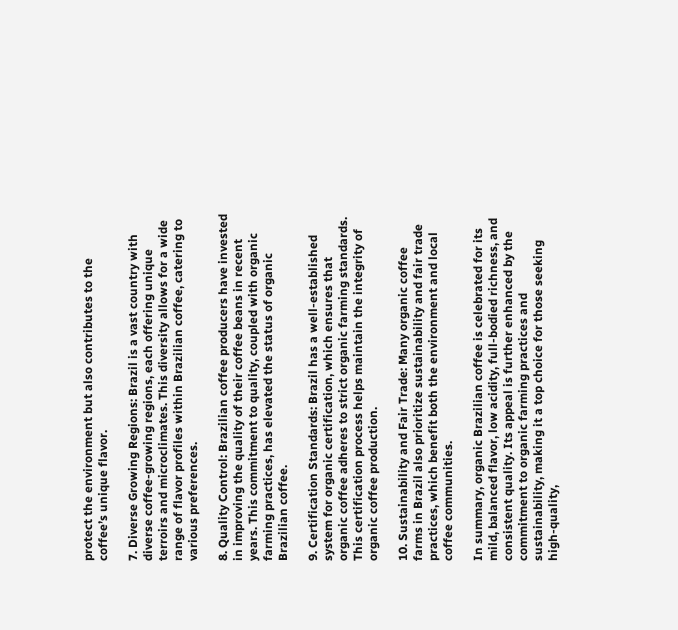protect the environment but also contributes to the coffee’s unique flavor.

7. Diverse Growing Regions: Brazil is a vast country with diverse coffee-growing regions, each offering unique terroirs and microclimates. This diversity allows for a wide range of flavor profiles within Brazilian coffee, catering to various preferences.

8. Quality Control: Brazilian coffee producers have invested in improving the quality of their coffee beans in recent years. This commitment to quality, coupled with organic farming practices, has elevated the status of organic Brazilian coffee.

9. Certification Standards: Brazil has a well-established system for organic certification, which ensures that organic coffee adheres to strict organic farming standards. This certification process helps maintain the integrity of organic coffee production.

10. Sustainability and Fair Trade: Many organic coffee farms in Brazil also prioritize sustainability and fair trade practices, which benefit both the environment and local coffee communities.

In summary, organic Brazilian coffee is celebrated for its mild, balanced flavor, low acidity, full-bodied richness, and consistent quality. Its appeal is further enhanced by the commitment to organic farming practices and sustainability, making it a top choice for those seeking high-quality,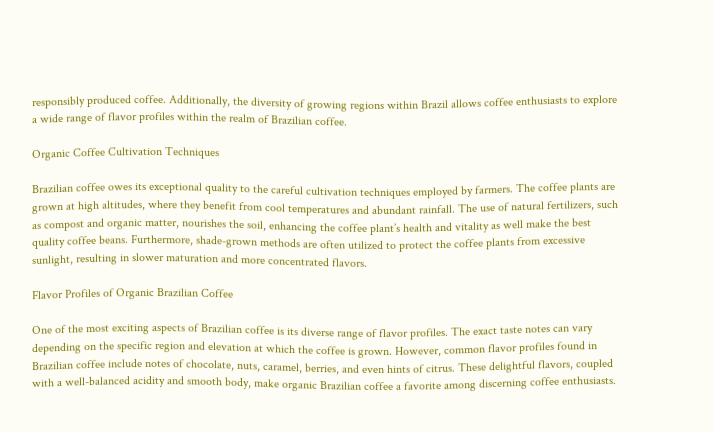responsibly produced coffee. Additionally, the diversity of growing regions within Brazil allows coffee enthusiasts to explore a wide range of flavor profiles within the realm of Brazilian coffee.

Organic Coffee Cultivation Techniques

Brazilian coffee owes its exceptional quality to the careful cultivation techniques employed by farmers. The coffee plants are grown at high altitudes, where they benefit from cool temperatures and abundant rainfall. The use of natural fertilizers, such as compost and organic matter, nourishes the soil, enhancing the coffee plant’s health and vitality as well make the best quality coffee beans. Furthermore, shade-grown methods are often utilized to protect the coffee plants from excessive sunlight, resulting in slower maturation and more concentrated flavors.

Flavor Profiles of Organic Brazilian Coffee

One of the most exciting aspects of Brazilian coffee is its diverse range of flavor profiles. The exact taste notes can vary depending on the specific region and elevation at which the coffee is grown. However, common flavor profiles found in Brazilian coffee include notes of chocolate, nuts, caramel, berries, and even hints of citrus. These delightful flavors, coupled with a well-balanced acidity and smooth body, make organic Brazilian coffee a favorite among discerning coffee enthusiasts.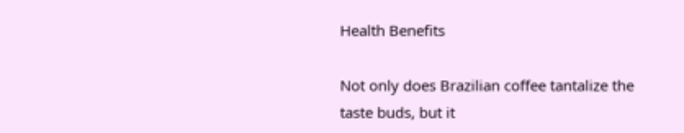Health Benefits

Not only does Brazilian coffee tantalize the taste buds, but it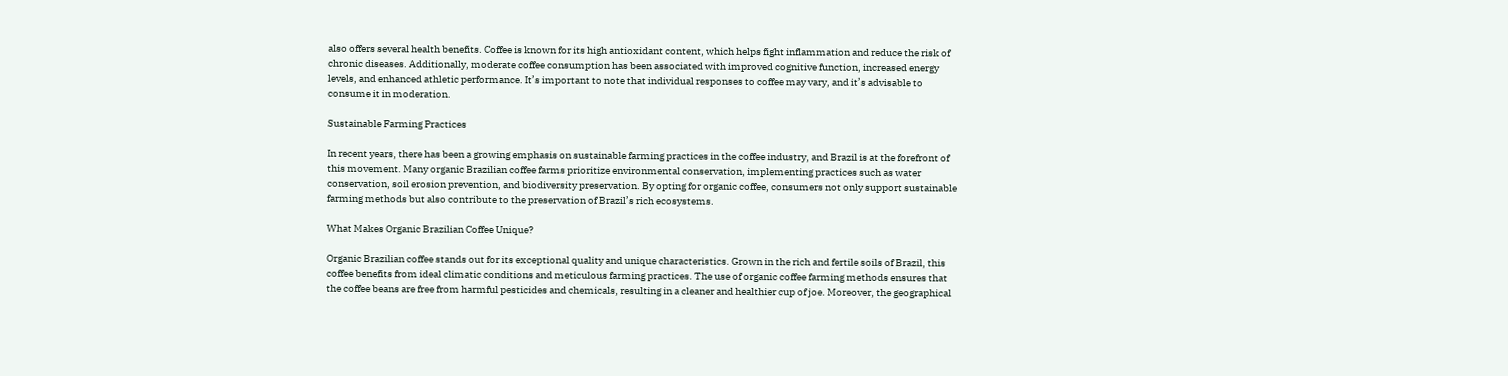also offers several health benefits. Coffee is known for its high antioxidant content, which helps fight inflammation and reduce the risk of chronic diseases. Additionally, moderate coffee consumption has been associated with improved cognitive function, increased energy levels, and enhanced athletic performance. It’s important to note that individual responses to coffee may vary, and it’s advisable to consume it in moderation.

Sustainable Farming Practices

In recent years, there has been a growing emphasis on sustainable farming practices in the coffee industry, and Brazil is at the forefront of this movement. Many organic Brazilian coffee farms prioritize environmental conservation, implementing practices such as water conservation, soil erosion prevention, and biodiversity preservation. By opting for organic coffee, consumers not only support sustainable farming methods but also contribute to the preservation of Brazil’s rich ecosystems.

What Makes Organic Brazilian Coffee Unique?

Organic Brazilian coffee stands out for its exceptional quality and unique characteristics. Grown in the rich and fertile soils of Brazil, this coffee benefits from ideal climatic conditions and meticulous farming practices. The use of organic coffee farming methods ensures that the coffee beans are free from harmful pesticides and chemicals, resulting in a cleaner and healthier cup of joe. Moreover, the geographical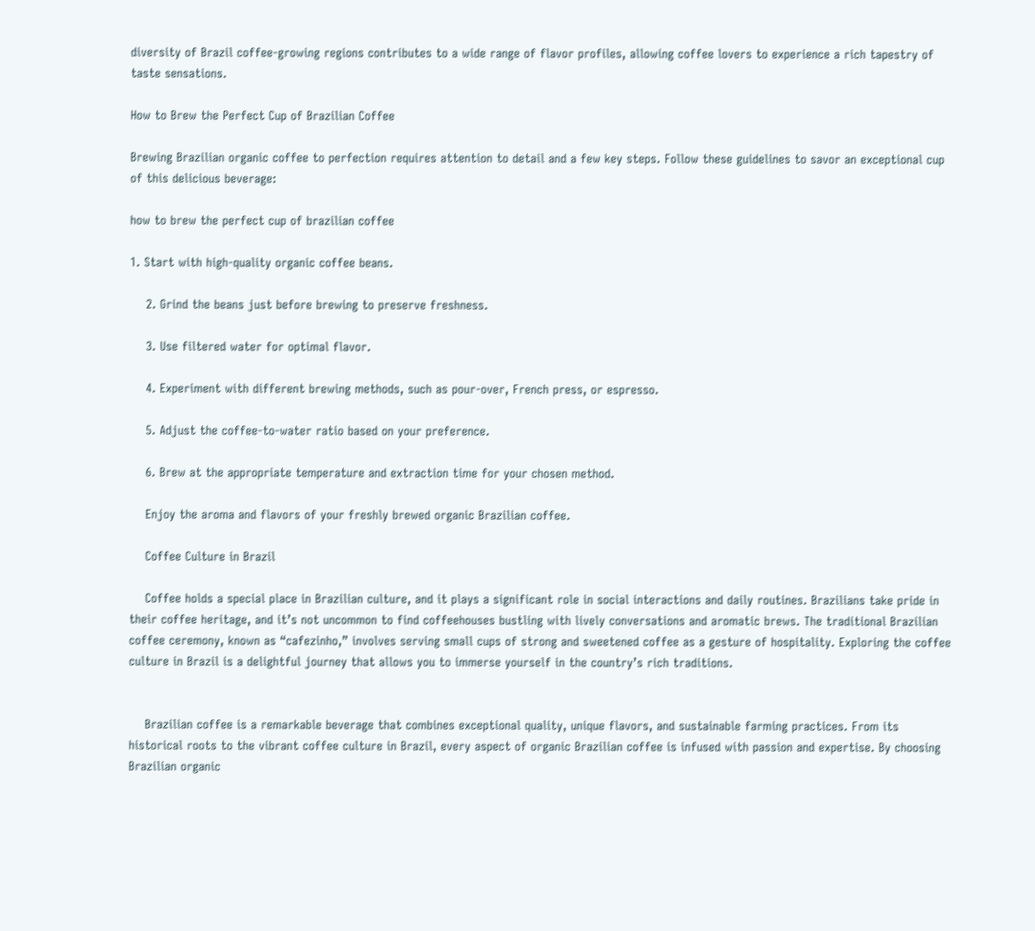diversity of Brazil coffee-growing regions contributes to a wide range of flavor profiles, allowing coffee lovers to experience a rich tapestry of taste sensations.

How to Brew the Perfect Cup of Brazilian Coffee

Brewing Brazilian organic coffee to perfection requires attention to detail and a few key steps. Follow these guidelines to savor an exceptional cup of this delicious beverage:

how to brew the perfect cup of brazilian coffee

1. Start with high-quality organic coffee beans.

    2. Grind the beans just before brewing to preserve freshness.

    3. Use filtered water for optimal flavor.

    4. Experiment with different brewing methods, such as pour-over, French press, or espresso.

    5. Adjust the coffee-to-water ratio based on your preference.

    6. Brew at the appropriate temperature and extraction time for your chosen method.

    Enjoy the aroma and flavors of your freshly brewed organic Brazilian coffee.

    Coffee Culture in Brazil

    Coffee holds a special place in Brazilian culture, and it plays a significant role in social interactions and daily routines. Brazilians take pride in their coffee heritage, and it’s not uncommon to find coffeehouses bustling with lively conversations and aromatic brews. The traditional Brazilian coffee ceremony, known as “cafezinho,” involves serving small cups of strong and sweetened coffee as a gesture of hospitality. Exploring the coffee culture in Brazil is a delightful journey that allows you to immerse yourself in the country’s rich traditions.


    Brazilian coffee is a remarkable beverage that combines exceptional quality, unique flavors, and sustainable farming practices. From its historical roots to the vibrant coffee culture in Brazil, every aspect of organic Brazilian coffee is infused with passion and expertise. By choosing Brazilian organic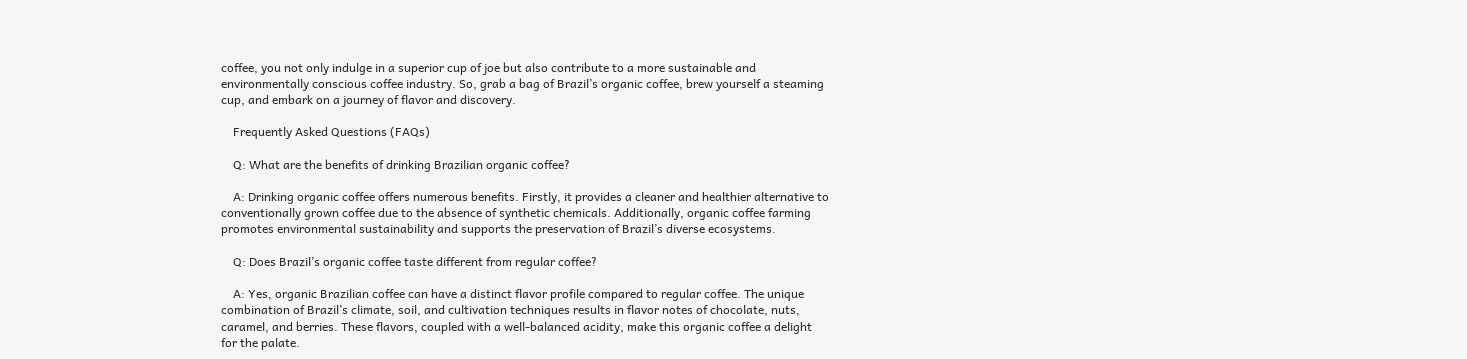coffee, you not only indulge in a superior cup of joe but also contribute to a more sustainable and environmentally conscious coffee industry. So, grab a bag of Brazil’s organic coffee, brew yourself a steaming cup, and embark on a journey of flavor and discovery.

    Frequently Asked Questions (FAQs)

    Q: What are the benefits of drinking Brazilian organic coffee?

    A: Drinking organic coffee offers numerous benefits. Firstly, it provides a cleaner and healthier alternative to conventionally grown coffee due to the absence of synthetic chemicals. Additionally, organic coffee farming promotes environmental sustainability and supports the preservation of Brazil’s diverse ecosystems.

    Q: Does Brazil’s organic coffee taste different from regular coffee?

    A: Yes, organic Brazilian coffee can have a distinct flavor profile compared to regular coffee. The unique combination of Brazil’s climate, soil, and cultivation techniques results in flavor notes of chocolate, nuts, caramel, and berries. These flavors, coupled with a well-balanced acidity, make this organic coffee a delight for the palate.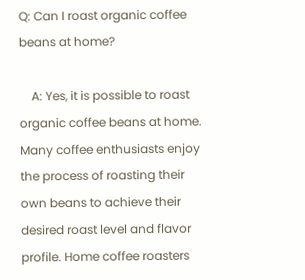Q: Can I roast organic coffee beans at home?

    A: Yes, it is possible to roast organic coffee beans at home. Many coffee enthusiasts enjoy the process of roasting their own beans to achieve their desired roast level and flavor profile. Home coffee roasters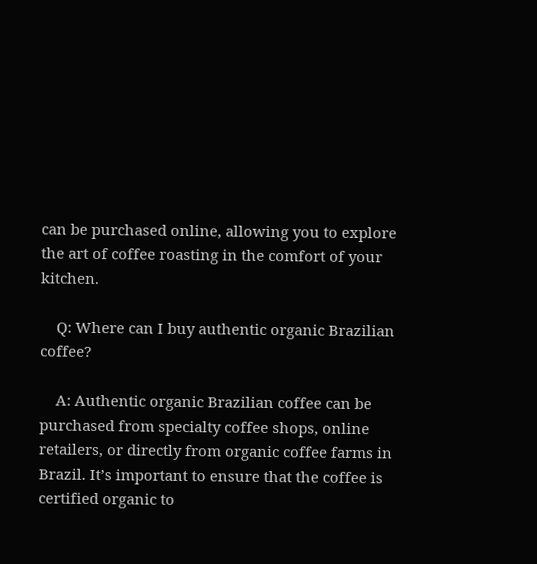can be purchased online, allowing you to explore the art of coffee roasting in the comfort of your kitchen.

    Q: Where can I buy authentic organic Brazilian coffee?

    A: Authentic organic Brazilian coffee can be purchased from specialty coffee shops, online retailers, or directly from organic coffee farms in Brazil. It’s important to ensure that the coffee is certified organic to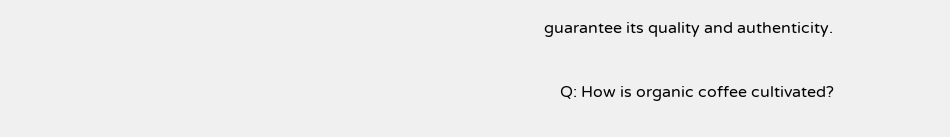guarantee its quality and authenticity.

    Q: How is organic coffee cultivated?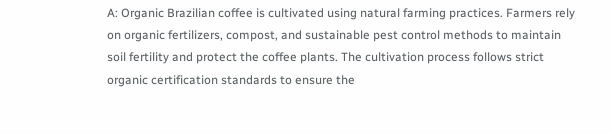A: Organic Brazilian coffee is cultivated using natural farming practices. Farmers rely on organic fertilizers, compost, and sustainable pest control methods to maintain soil fertility and protect the coffee plants. The cultivation process follows strict organic certification standards to ensure the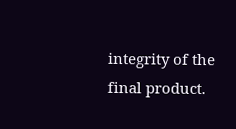integrity of the final product.